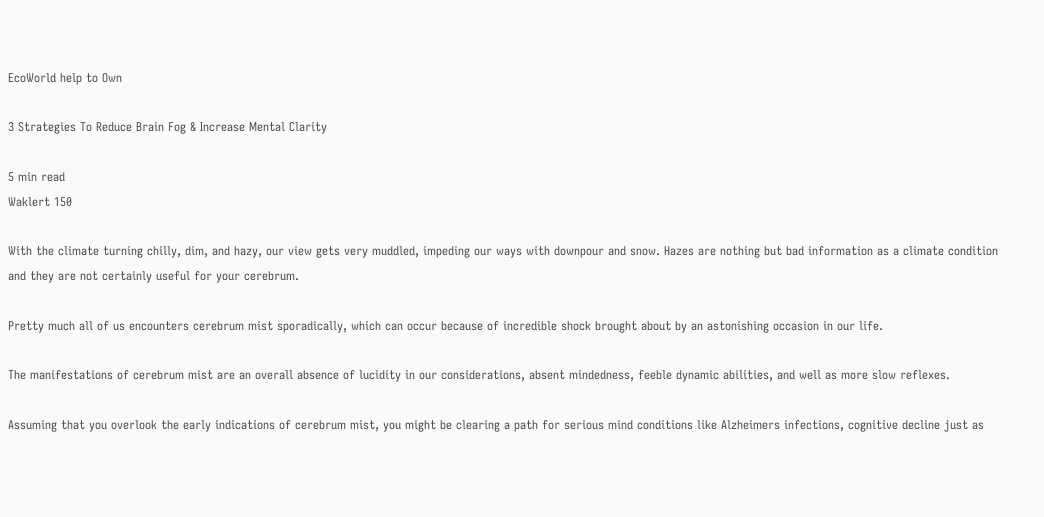EcoWorld help to Own

3 Strategies To Reduce Brain Fog & Increase Mental Clarity

5 min read
Waklert 150

With the climate turning chilly, dim, and hazy, our view gets very muddled, impeding our ways with downpour and snow. Hazes are nothing but bad information as a climate condition and they are not certainly useful for your cerebrum.

Pretty much all of us encounters cerebrum mist sporadically, which can occur because of incredible shock brought about by an astonishing occasion in our life.

The manifestations of cerebrum mist are an overall absence of lucidity in our considerations, absent mindedness, feeble dynamic abilities, and well as more slow reflexes.

Assuming that you overlook the early indications of cerebrum mist, you might be clearing a path for serious mind conditions like Alzheimers infections, cognitive decline just as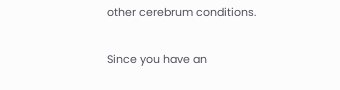other cerebrum conditions.

Since you have an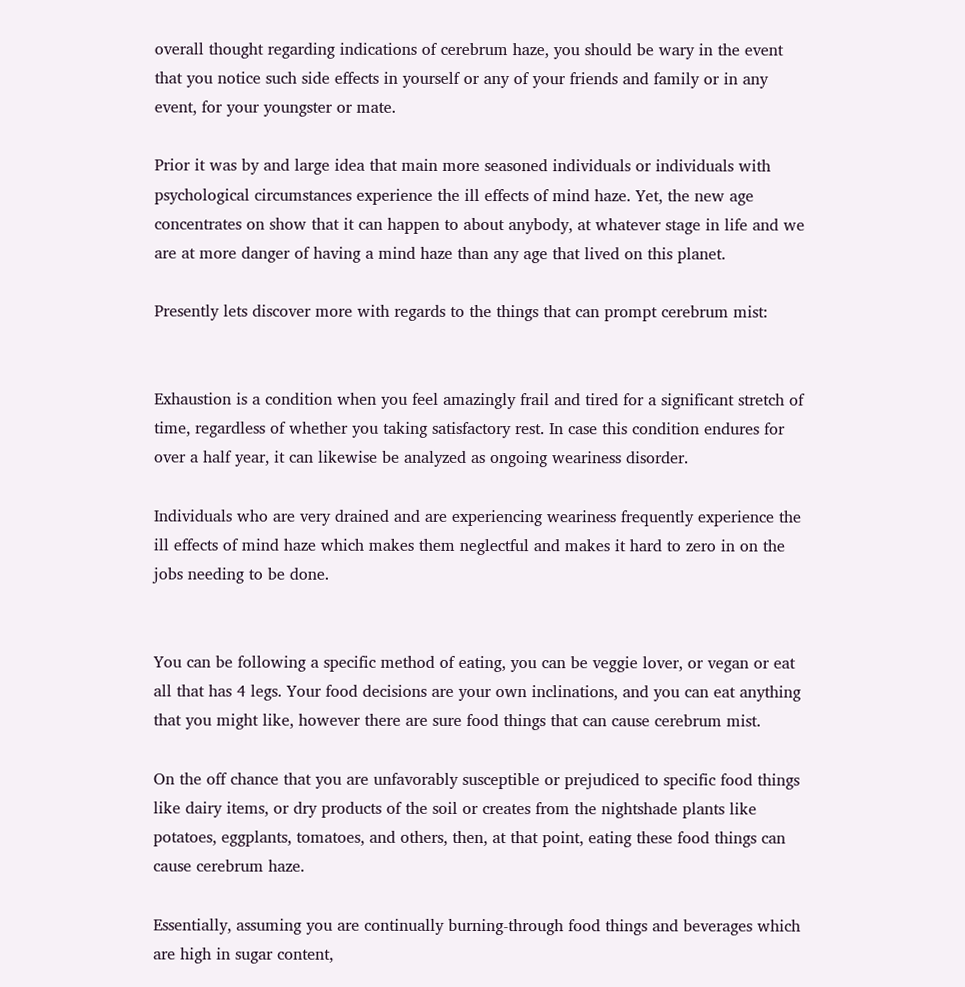overall thought regarding indications of cerebrum haze, you should be wary in the event that you notice such side effects in yourself or any of your friends and family or in any event, for your youngster or mate.

Prior it was by and large idea that main more seasoned individuals or individuals with psychological circumstances experience the ill effects of mind haze. Yet, the new age concentrates on show that it can happen to about anybody, at whatever stage in life and we are at more danger of having a mind haze than any age that lived on this planet.

Presently lets discover more with regards to the things that can prompt cerebrum mist:


Exhaustion is a condition when you feel amazingly frail and tired for a significant stretch of time, regardless of whether you taking satisfactory rest. In case this condition endures for over a half year, it can likewise be analyzed as ongoing weariness disorder.

Individuals who are very drained and are experiencing weariness frequently experience the ill effects of mind haze which makes them neglectful and makes it hard to zero in on the jobs needing to be done.


You can be following a specific method of eating, you can be veggie lover, or vegan or eat all that has 4 legs. Your food decisions are your own inclinations, and you can eat anything that you might like, however there are sure food things that can cause cerebrum mist.

On the off chance that you are unfavorably susceptible or prejudiced to specific food things like dairy items, or dry products of the soil or creates from the nightshade plants like potatoes, eggplants, tomatoes, and others, then, at that point, eating these food things can cause cerebrum haze.

Essentially, assuming you are continually burning-through food things and beverages which are high in sugar content,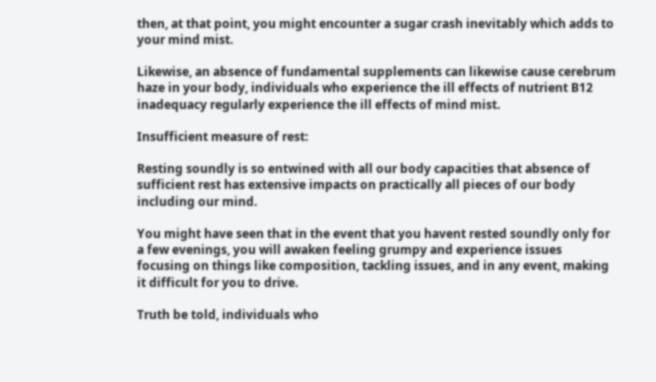then, at that point, you might encounter a sugar crash inevitably which adds to your mind mist.

Likewise, an absence of fundamental supplements can likewise cause cerebrum haze in your body, individuals who experience the ill effects of nutrient B12 inadequacy regularly experience the ill effects of mind mist.

Insufficient measure of rest:

Resting soundly is so entwined with all our body capacities that absence of sufficient rest has extensive impacts on practically all pieces of our body including our mind.

You might have seen that in the event that you havent rested soundly only for a few evenings, you will awaken feeling grumpy and experience issues focusing on things like composition, tackling issues, and in any event, making it difficult for you to drive.

Truth be told, individuals who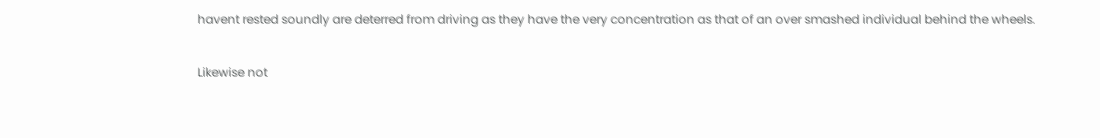havent rested soundly are deterred from driving as they have the very concentration as that of an over smashed individual behind the wheels.

Likewise not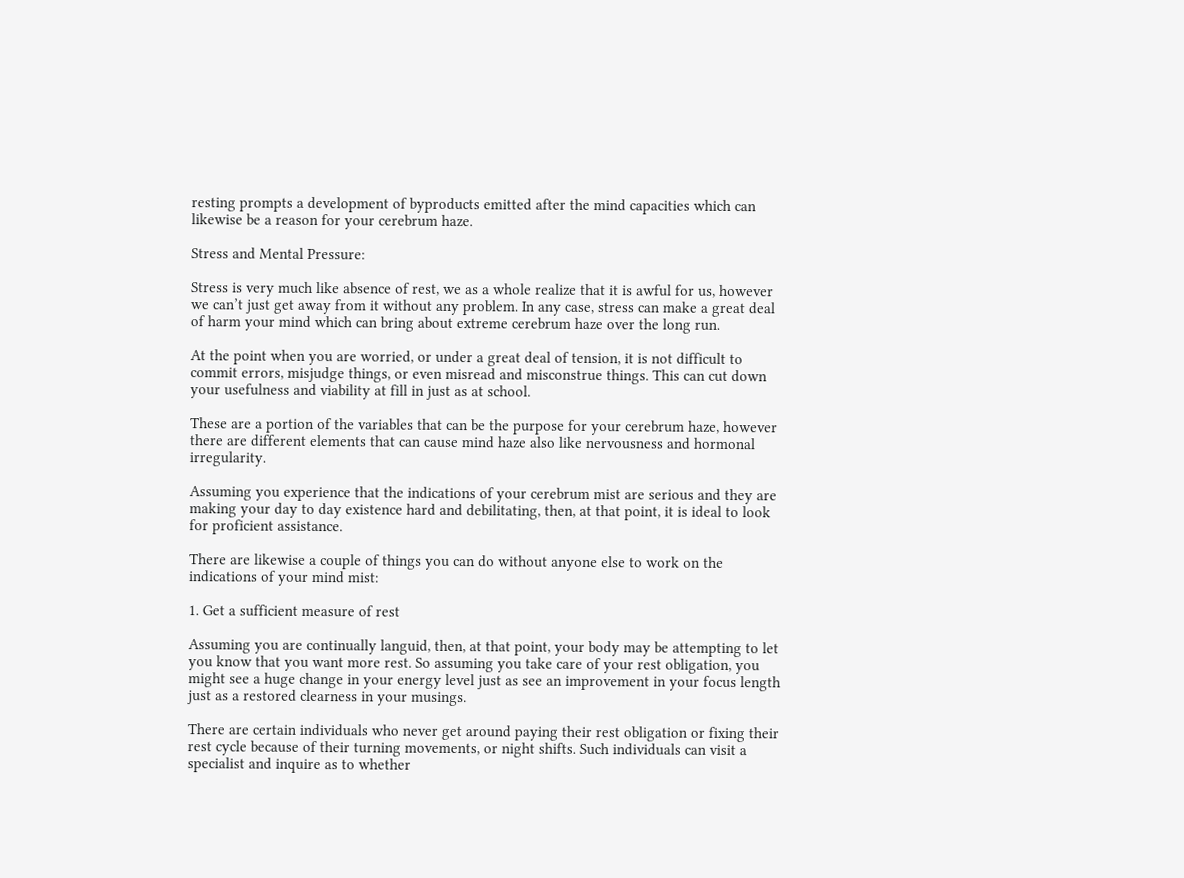resting prompts a development of byproducts emitted after the mind capacities which can likewise be a reason for your cerebrum haze.

Stress and Mental Pressure:

Stress is very much like absence of rest, we as a whole realize that it is awful for us, however we can’t just get away from it without any problem. In any case, stress can make a great deal of harm your mind which can bring about extreme cerebrum haze over the long run.

At the point when you are worried, or under a great deal of tension, it is not difficult to commit errors, misjudge things, or even misread and misconstrue things. This can cut down your usefulness and viability at fill in just as at school.

These are a portion of the variables that can be the purpose for your cerebrum haze, however there are different elements that can cause mind haze also like nervousness and hormonal irregularity.

Assuming you experience that the indications of your cerebrum mist are serious and they are making your day to day existence hard and debilitating, then, at that point, it is ideal to look for proficient assistance.

There are likewise a couple of things you can do without anyone else to work on the indications of your mind mist:

1. Get a sufficient measure of rest

Assuming you are continually languid, then, at that point, your body may be attempting to let you know that you want more rest. So assuming you take care of your rest obligation, you might see a huge change in your energy level just as see an improvement in your focus length just as a restored clearness in your musings.

There are certain individuals who never get around paying their rest obligation or fixing their rest cycle because of their turning movements, or night shifts. Such individuals can visit a specialist and inquire as to whether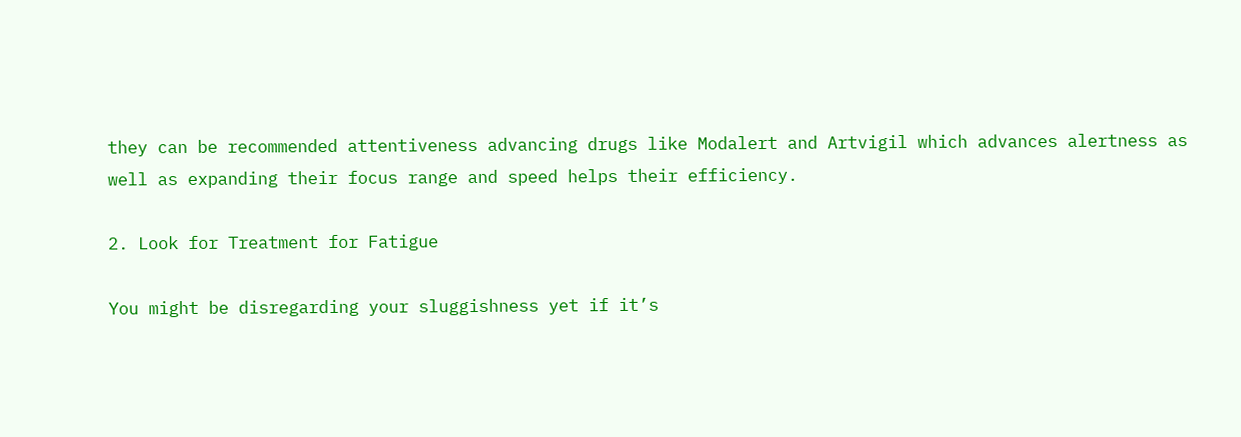they can be recommended attentiveness advancing drugs like Modalert and Artvigil which advances alertness as well as expanding their focus range and speed helps their efficiency.

2. Look for Treatment for Fatigue

You might be disregarding your sluggishness yet if it’s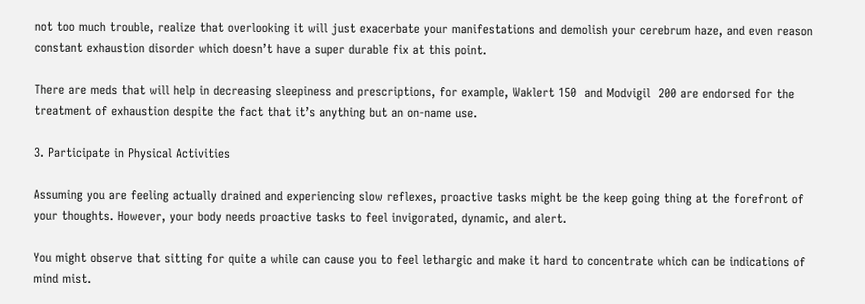not too much trouble, realize that overlooking it will just exacerbate your manifestations and demolish your cerebrum haze, and even reason constant exhaustion disorder which doesn’t have a super durable fix at this point.

There are meds that will help in decreasing sleepiness and prescriptions, for example, Waklert 150  and Modvigil  200 are endorsed for the treatment of exhaustion despite the fact that it’s anything but an on-name use.

3. Participate in Physical Activities

Assuming you are feeling actually drained and experiencing slow reflexes, proactive tasks might be the keep going thing at the forefront of your thoughts. However, your body needs proactive tasks to feel invigorated, dynamic, and alert.

You might observe that sitting for quite a while can cause you to feel lethargic and make it hard to concentrate which can be indications of mind mist.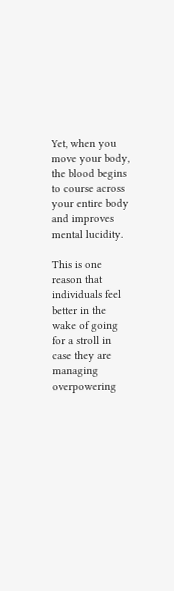Yet, when you move your body, the blood begins to course across your entire body and improves mental lucidity.

This is one reason that individuals feel better in the wake of going for a stroll in case they are managing overpowering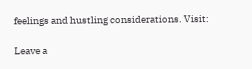feelings and hustling considerations. Visit:

Leave a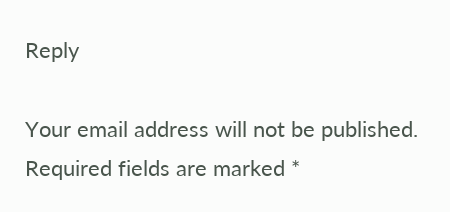Reply

Your email address will not be published. Required fields are marked *